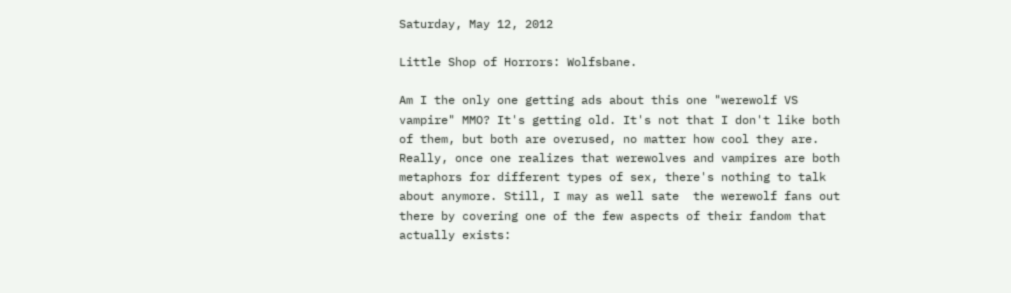Saturday, May 12, 2012

Little Shop of Horrors: Wolfsbane.

Am I the only one getting ads about this one "werewolf VS vampire" MMO? It's getting old. It's not that I don't like both of them, but both are overused, no matter how cool they are. Really, once one realizes that werewolves and vampires are both metaphors for different types of sex, there's nothing to talk about anymore. Still, I may as well sate  the werewolf fans out there by covering one of the few aspects of their fandom that actually exists: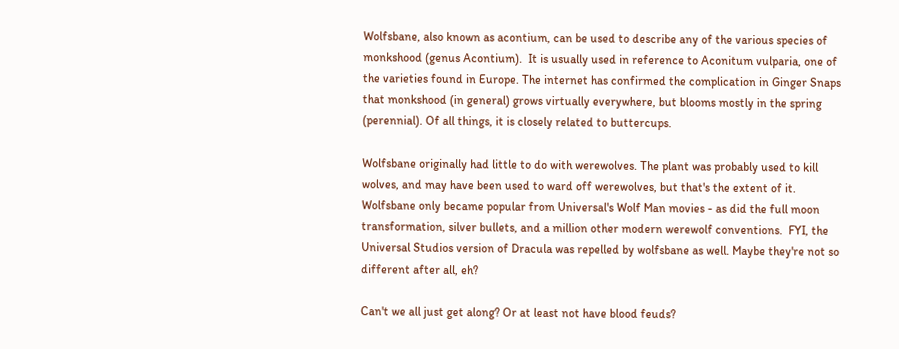Wolfsbane, also known as acontium, can be used to describe any of the various species of monkshood (genus Acontium).  It is usually used in reference to Aconitum vulparia, one of the varieties found in Europe. The internet has confirmed the complication in Ginger Snaps that monkshood (in general) grows virtually everywhere, but blooms mostly in the spring (perennial). Of all things, it is closely related to buttercups.

Wolfsbane originally had little to do with werewolves. The plant was probably used to kill wolves, and may have been used to ward off werewolves, but that's the extent of it. Wolfsbane only became popular from Universal's Wolf Man movies - as did the full moon transformation, silver bullets, and a million other modern werewolf conventions.  FYI, the Universal Studios version of Dracula was repelled by wolfsbane as well. Maybe they're not so different after all, eh?

Can't we all just get along? Or at least not have blood feuds?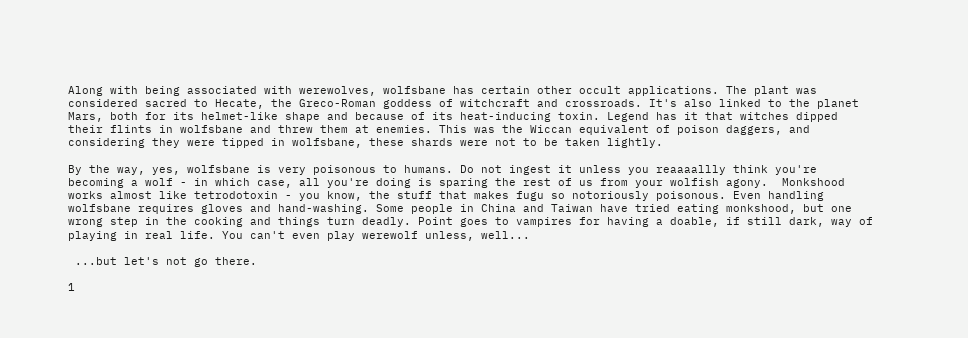Along with being associated with werewolves, wolfsbane has certain other occult applications. The plant was considered sacred to Hecate, the Greco-Roman goddess of witchcraft and crossroads. It's also linked to the planet Mars, both for its helmet-like shape and because of its heat-inducing toxin. Legend has it that witches dipped their flints in wolfsbane and threw them at enemies. This was the Wiccan equivalent of poison daggers, and considering they were tipped in wolfsbane, these shards were not to be taken lightly.

By the way, yes, wolfsbane is very poisonous to humans. Do not ingest it unless you reaaaallly think you're becoming a wolf - in which case, all you're doing is sparing the rest of us from your wolfish agony.  Monkshood works almost like tetrodotoxin - you know, the stuff that makes fugu so notoriously poisonous. Even handling wolfsbane requires gloves and hand-washing. Some people in China and Taiwan have tried eating monkshood, but one wrong step in the cooking and things turn deadly. Point goes to vampires for having a doable, if still dark, way of playing in real life. You can't even play werewolf unless, well...

 ...but let's not go there.

1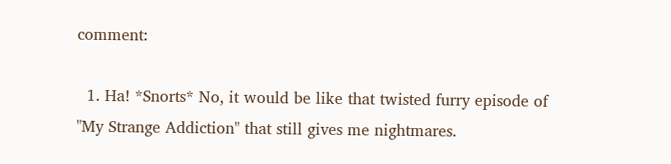comment:

  1. Ha! *Snorts* No, it would be like that twisted furry episode of "My Strange Addiction" that still gives me nightmares.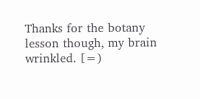Thanks for the botany lesson though, my brain wrinkled. [=)